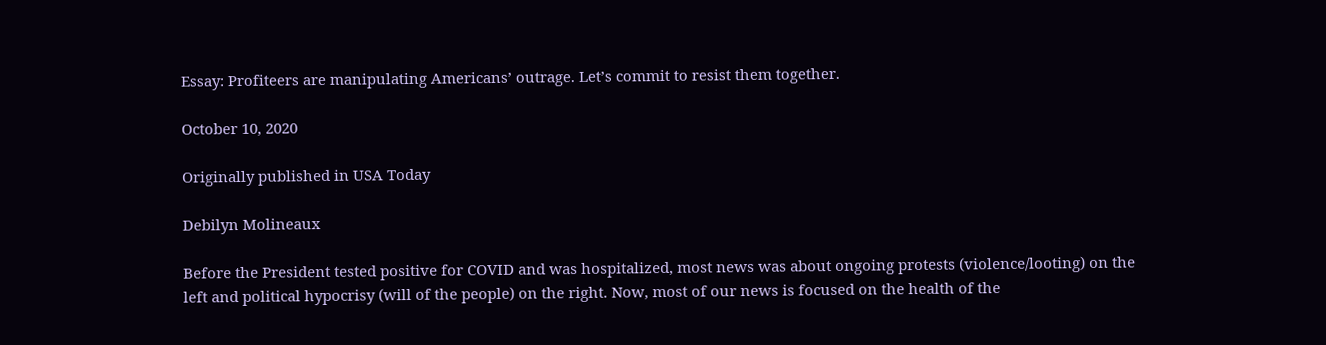Essay: Profiteers are manipulating Americans’ outrage. Let’s commit to resist them together.

October 10, 2020

Originally published in USA Today

Debilyn Molineaux

Before the President tested positive for COVID and was hospitalized, most news was about ongoing protests (violence/looting) on the left and political hypocrisy (will of the people) on the right. Now, most of our news is focused on the health of the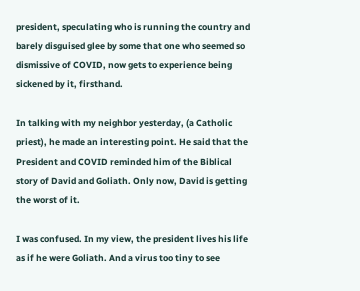president, speculating who is running the country and barely disguised glee by some that one who seemed so dismissive of COVID, now gets to experience being sickened by it, firsthand.

In talking with my neighbor yesterday, (a Catholic priest), he made an interesting point. He said that the President and COVID reminded him of the Biblical story of David and Goliath. Only now, David is getting the worst of it.

I was confused. In my view, the president lives his life as if he were Goliath. And a virus too tiny to see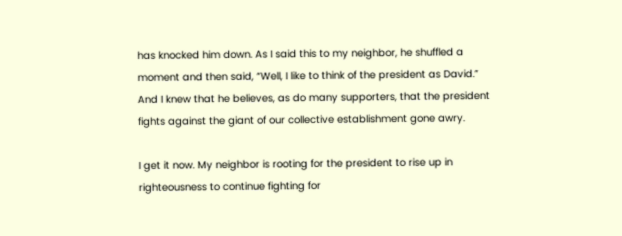has knocked him down. As I said this to my neighbor, he shuffled a moment and then said, “Well, I like to think of the president as David.”  And I knew that he believes, as do many supporters, that the president fights against the giant of our collective establishment gone awry.

I get it now. My neighbor is rooting for the president to rise up in righteousness to continue fighting for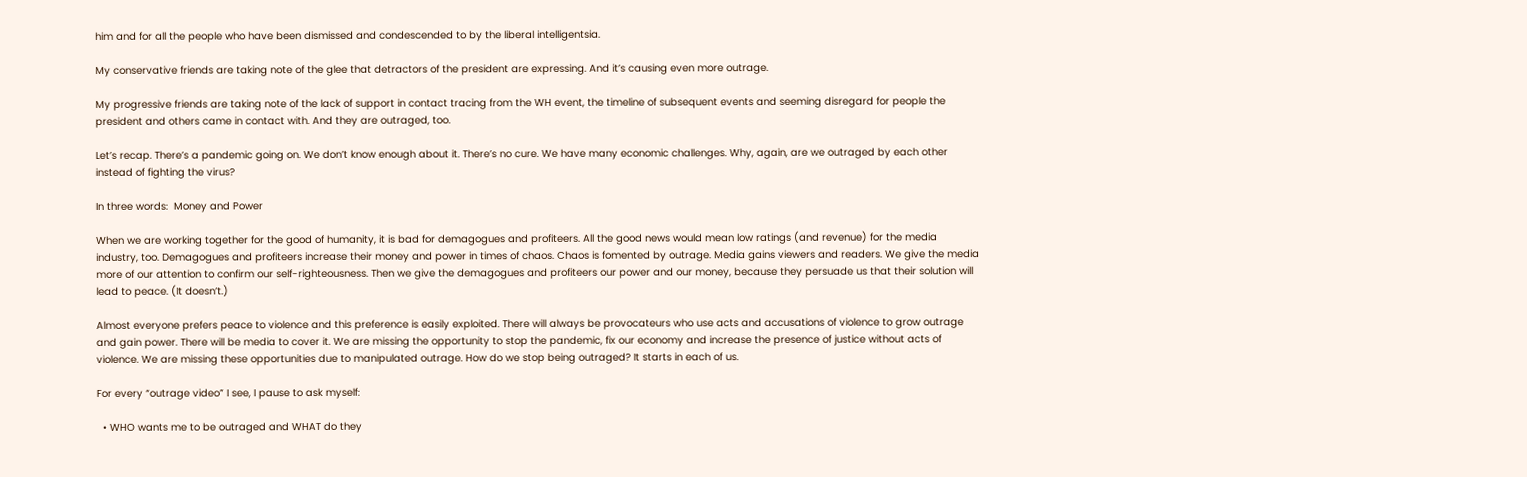him and for all the people who have been dismissed and condescended to by the liberal intelligentsia.

My conservative friends are taking note of the glee that detractors of the president are expressing. And it’s causing even more outrage.

My progressive friends are taking note of the lack of support in contact tracing from the WH event, the timeline of subsequent events and seeming disregard for people the president and others came in contact with. And they are outraged, too.

Let’s recap. There’s a pandemic going on. We don’t know enough about it. There’s no cure. We have many economic challenges. Why, again, are we outraged by each other instead of fighting the virus?

In three words:  Money and Power

When we are working together for the good of humanity, it is bad for demagogues and profiteers. All the good news would mean low ratings (and revenue) for the media industry, too. Demagogues and profiteers increase their money and power in times of chaos. Chaos is fomented by outrage. Media gains viewers and readers. We give the media more of our attention to confirm our self-righteousness. Then we give the demagogues and profiteers our power and our money, because they persuade us that their solution will lead to peace. (It doesn’t.)

Almost everyone prefers peace to violence and this preference is easily exploited. There will always be provocateurs who use acts and accusations of violence to grow outrage and gain power. There will be media to cover it. We are missing the opportunity to stop the pandemic, fix our economy and increase the presence of justice without acts of violence. We are missing these opportunities due to manipulated outrage. How do we stop being outraged? It starts in each of us.

For every “outrage video” I see, I pause to ask myself:

  • WHO wants me to be outraged and WHAT do they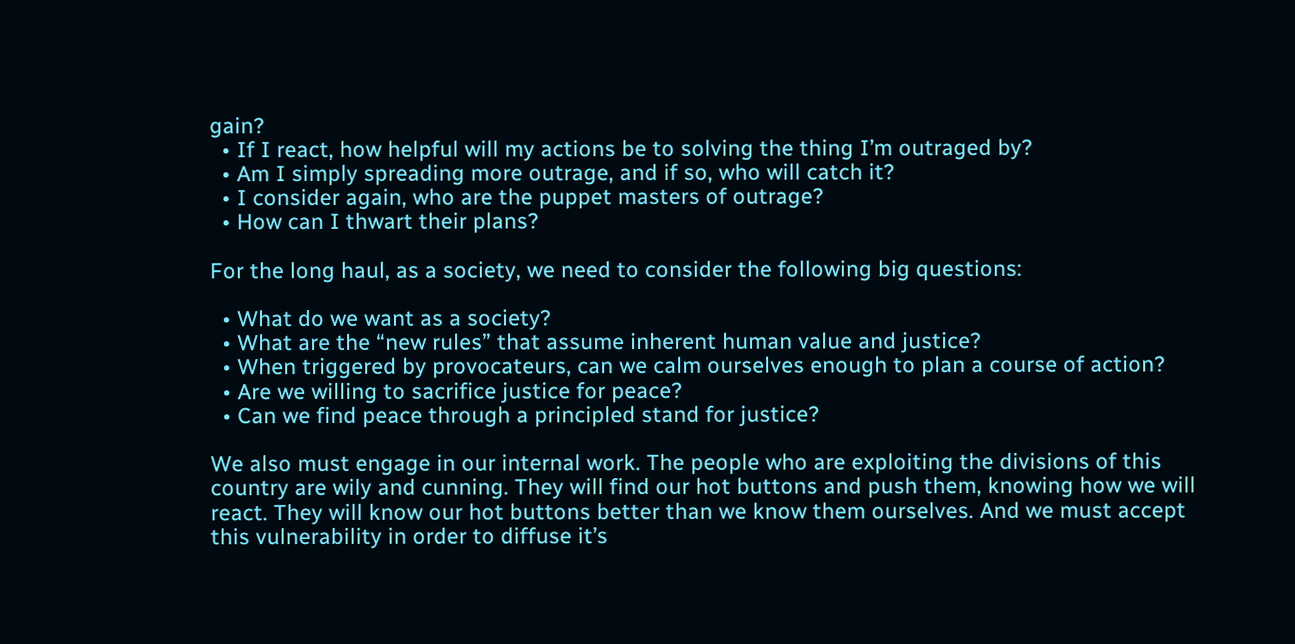gain?
  • If I react, how helpful will my actions be to solving the thing I’m outraged by?
  • Am I simply spreading more outrage, and if so, who will catch it?
  • I consider again, who are the puppet masters of outrage?
  • How can I thwart their plans?

For the long haul, as a society, we need to consider the following big questions:

  • What do we want as a society?
  • What are the “new rules” that assume inherent human value and justice?
  • When triggered by provocateurs, can we calm ourselves enough to plan a course of action?
  • Are we willing to sacrifice justice for peace?
  • Can we find peace through a principled stand for justice?

We also must engage in our internal work. The people who are exploiting the divisions of this country are wily and cunning. They will find our hot buttons and push them, knowing how we will react. They will know our hot buttons better than we know them ourselves. And we must accept this vulnerability in order to diffuse it’s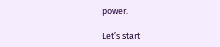power.

Let’s start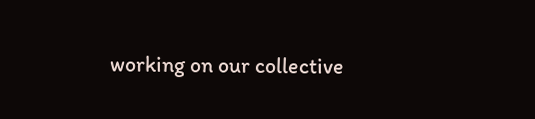working on our collective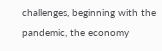challenges, beginning with the pandemic, the economy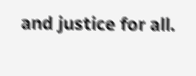and justice for all.